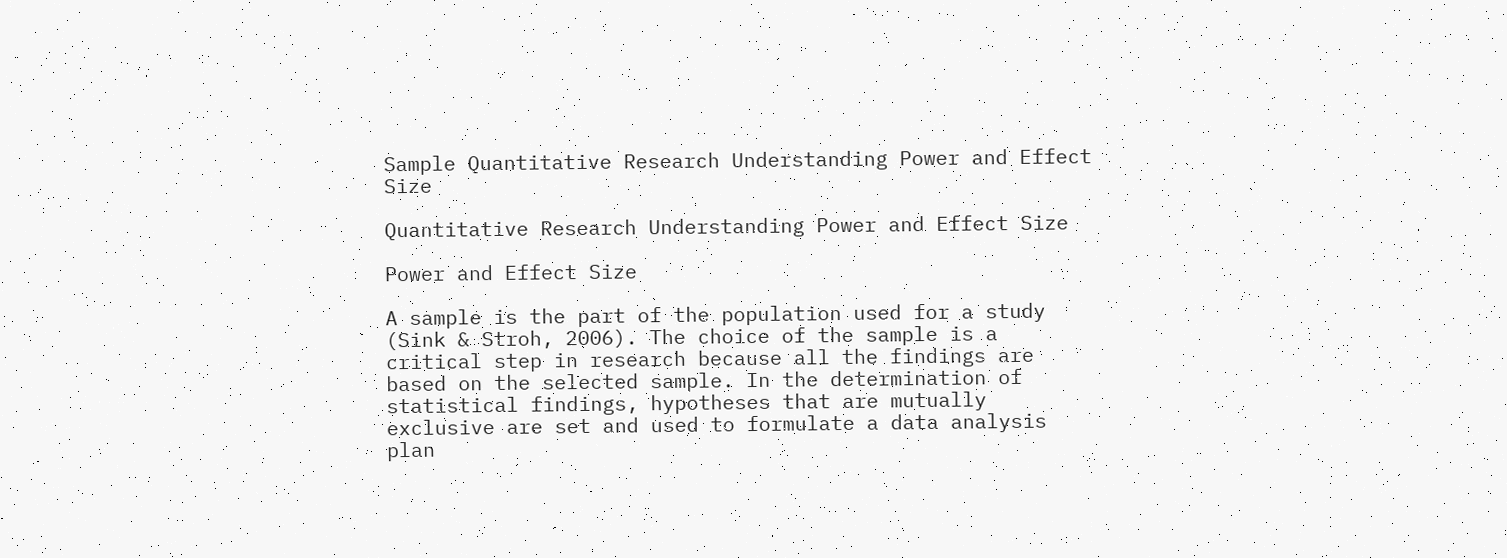Sample Quantitative Research Understanding Power and Effect Size

Quantitative Research Understanding Power and Effect Size

Power and Effect Size

A sample is the part of the population used for a study (Sink & Stroh, 2006). The choice of the sample is a critical step in research because all the findings are based on the selected sample. In the determination of statistical findings, hypotheses that are mutually exclusive are set and used to formulate a data analysis plan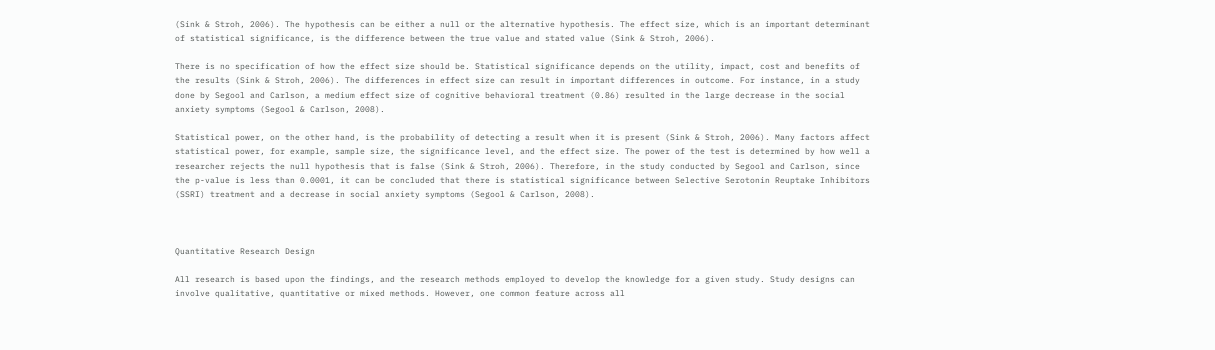(Sink & Stroh, 2006). The hypothesis can be either a null or the alternative hypothesis. The effect size, which is an important determinant of statistical significance, is the difference between the true value and stated value (Sink & Stroh, 2006).

There is no specification of how the effect size should be. Statistical significance depends on the utility, impact, cost and benefits of the results (Sink & Stroh, 2006). The differences in effect size can result in important differences in outcome. For instance, in a study done by Segool and Carlson, a medium effect size of cognitive behavioral treatment (0.86) resulted in the large decrease in the social anxiety symptoms (Segool & Carlson, 2008).

Statistical power, on the other hand, is the probability of detecting a result when it is present (Sink & Stroh, 2006). Many factors affect statistical power, for example, sample size, the significance level, and the effect size. The power of the test is determined by how well a researcher rejects the null hypothesis that is false (Sink & Stroh, 2006). Therefore, in the study conducted by Segool and Carlson, since the p-value is less than 0.0001, it can be concluded that there is statistical significance between Selective Serotonin Reuptake Inhibitors (SSRI) treatment and a decrease in social anxiety symptoms (Segool & Carlson, 2008).



Quantitative Research Design

All research is based upon the findings, and the research methods employed to develop the knowledge for a given study. Study designs can involve qualitative, quantitative or mixed methods. However, one common feature across all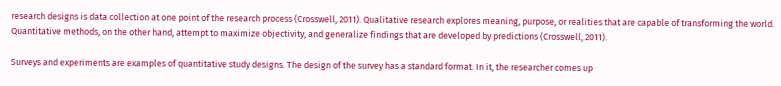research designs is data collection at one point of the research process (Crosswell, 2011). Qualitative research explores meaning, purpose, or realities that are capable of transforming the world. Quantitative methods, on the other hand, attempt to maximize objectivity, and generalize findings that are developed by predictions (Crosswell, 2011).

Surveys and experiments are examples of quantitative study designs. The design of the survey has a standard format. In it, the researcher comes up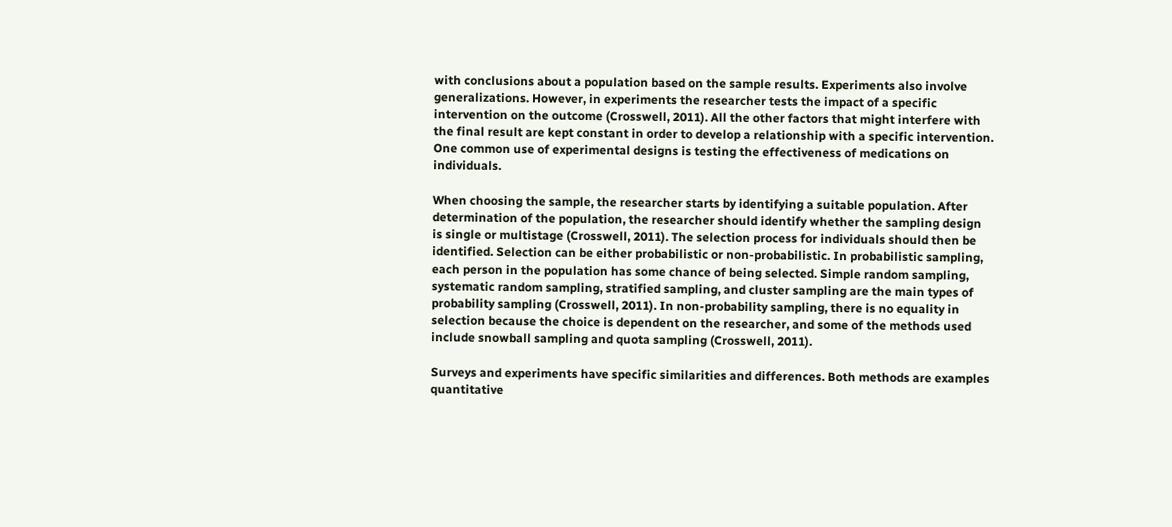with conclusions about a population based on the sample results. Experiments also involve generalizations. However, in experiments the researcher tests the impact of a specific intervention on the outcome (Crosswell, 2011). All the other factors that might interfere with the final result are kept constant in order to develop a relationship with a specific intervention. One common use of experimental designs is testing the effectiveness of medications on individuals.

When choosing the sample, the researcher starts by identifying a suitable population. After determination of the population, the researcher should identify whether the sampling design is single or multistage (Crosswell, 2011). The selection process for individuals should then be identified. Selection can be either probabilistic or non-probabilistic. In probabilistic sampling, each person in the population has some chance of being selected. Simple random sampling, systematic random sampling, stratified sampling, and cluster sampling are the main types of probability sampling (Crosswell, 2011). In non-probability sampling, there is no equality in selection because the choice is dependent on the researcher, and some of the methods used include snowball sampling and quota sampling (Crosswell, 2011).

Surveys and experiments have specific similarities and differences. Both methods are examples quantitative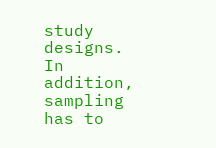study designs. In addition, sampling has to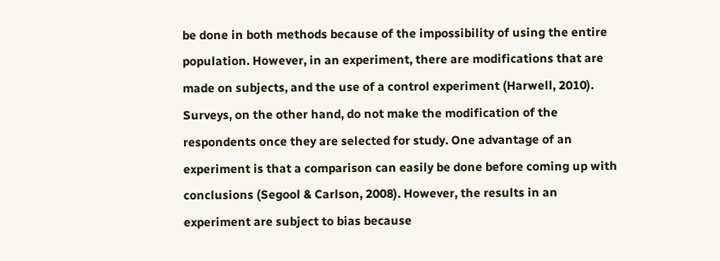be done in both methods because of the impossibility of using the entire population. However, in an experiment, there are modifications that are made on subjects, and the use of a control experiment (Harwell, 2010). Surveys, on the other hand, do not make the modification of the respondents once they are selected for study. One advantage of an experiment is that a comparison can easily be done before coming up with conclusions (Segool & Carlson, 2008). However, the results in an experiment are subject to bias because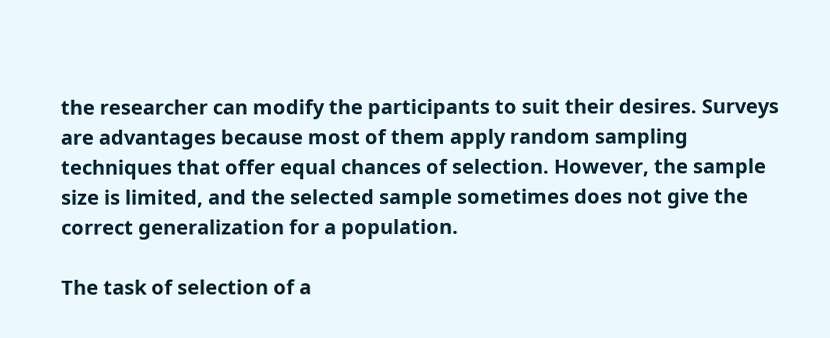the researcher can modify the participants to suit their desires. Surveys are advantages because most of them apply random sampling techniques that offer equal chances of selection. However, the sample size is limited, and the selected sample sometimes does not give the correct generalization for a population.

The task of selection of a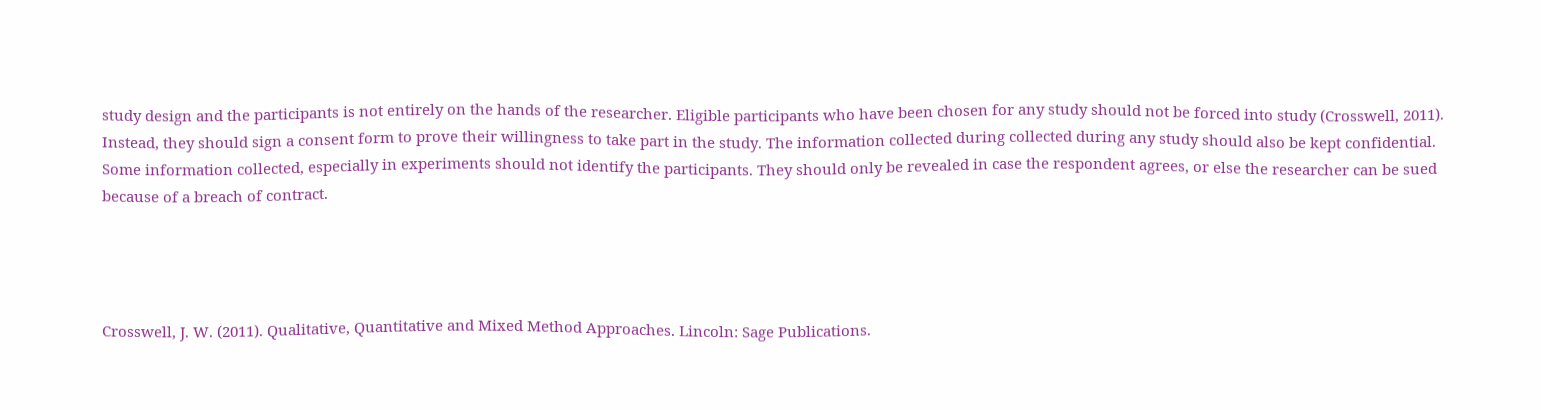study design and the participants is not entirely on the hands of the researcher. Eligible participants who have been chosen for any study should not be forced into study (Crosswell, 2011). Instead, they should sign a consent form to prove their willingness to take part in the study. The information collected during collected during any study should also be kept confidential. Some information collected, especially in experiments should not identify the participants. They should only be revealed in case the respondent agrees, or else the researcher can be sued because of a breach of contract.




Crosswell, J. W. (2011). Qualitative, Quantitative and Mixed Method Approaches. Lincoln: Sage Publications.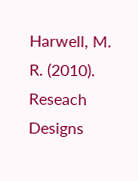Harwell, M. R. (2010). Reseach Designs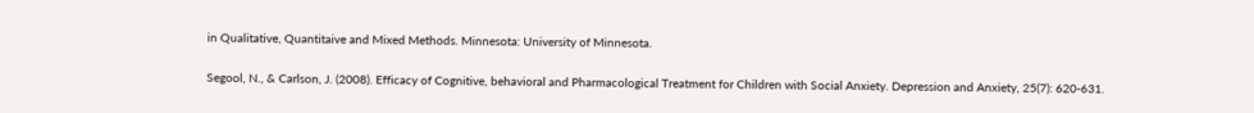in Qualitative, Quantitaive and Mixed Methods. Minnesota: University of Minnesota.

Segool, N., & Carlson, J. (2008). Efficacy of Cognitive, behavioral and Pharmacological Treatment for Children with Social Anxiety. Depression and Anxiety, 25(7): 620-631.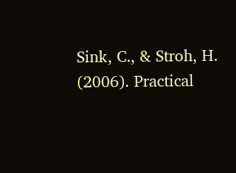Sink, C., & Stroh, H. (2006). Practical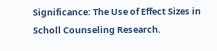Significance: The Use of Effect Sizes in Scholl Counseling Research.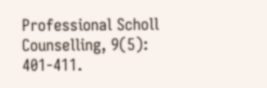Professional Scholl Counselling, 9(5): 401-411.